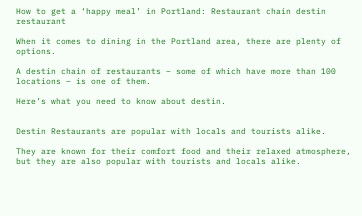How to get a ‘happy meal’ in Portland: Restaurant chain destin restaurant

When it comes to dining in the Portland area, there are plenty of options.

A destin chain of restaurants – some of which have more than 100 locations – is one of them.

Here’s what you need to know about destin.


Destin Restaurants are popular with locals and tourists alike.

They are known for their comfort food and their relaxed atmosphere, but they are also popular with tourists and locals alike.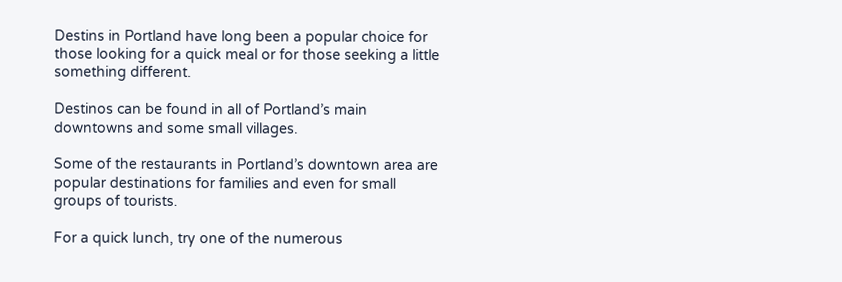Destins in Portland have long been a popular choice for those looking for a quick meal or for those seeking a little something different.

Destinos can be found in all of Portland’s main downtowns and some small villages.

Some of the restaurants in Portland’s downtown area are popular destinations for families and even for small groups of tourists.

For a quick lunch, try one of the numerous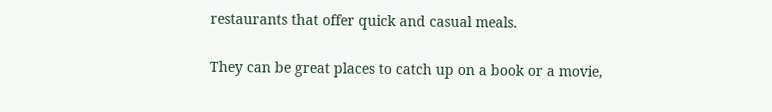restaurants that offer quick and casual meals.

They can be great places to catch up on a book or a movie,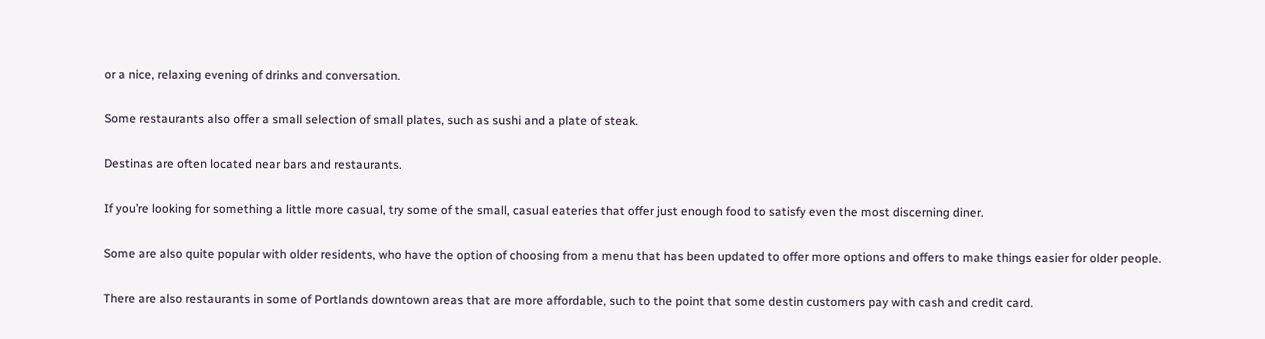or a nice, relaxing evening of drinks and conversation.

Some restaurants also offer a small selection of small plates, such as sushi and a plate of steak.

Destinas are often located near bars and restaurants.

If you’re looking for something a little more casual, try some of the small, casual eateries that offer just enough food to satisfy even the most discerning diner.

Some are also quite popular with older residents, who have the option of choosing from a menu that has been updated to offer more options and offers to make things easier for older people.

There are also restaurants in some of Portlands downtown areas that are more affordable, such to the point that some destin customers pay with cash and credit card.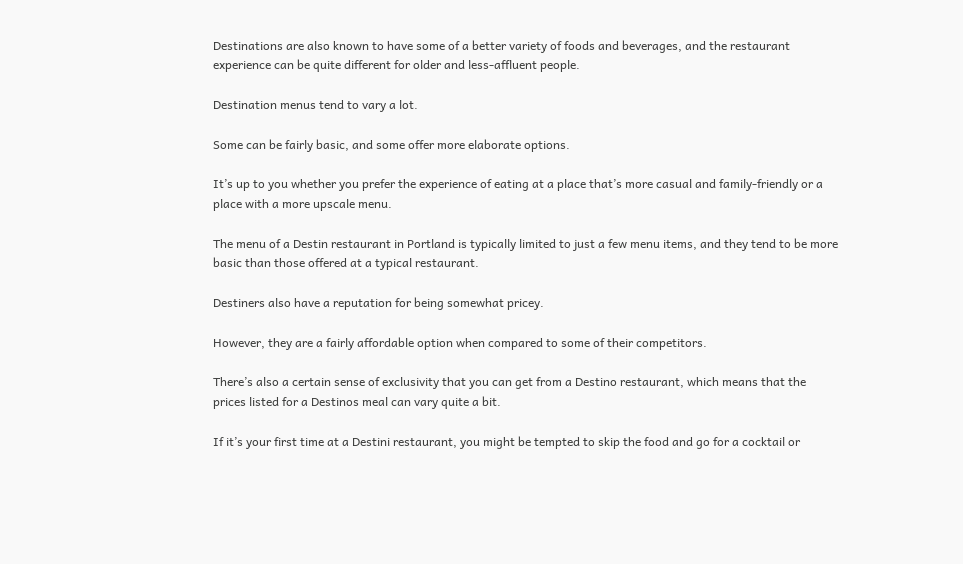Destinations are also known to have some of a better variety of foods and beverages, and the restaurant experience can be quite different for older and less-affluent people.

Destination menus tend to vary a lot.

Some can be fairly basic, and some offer more elaborate options.

It’s up to you whether you prefer the experience of eating at a place that’s more casual and family-friendly or a place with a more upscale menu.

The menu of a Destin restaurant in Portland is typically limited to just a few menu items, and they tend to be more basic than those offered at a typical restaurant.

Destiners also have a reputation for being somewhat pricey.

However, they are a fairly affordable option when compared to some of their competitors.

There’s also a certain sense of exclusivity that you can get from a Destino restaurant, which means that the prices listed for a Destinos meal can vary quite a bit.

If it’s your first time at a Destini restaurant, you might be tempted to skip the food and go for a cocktail or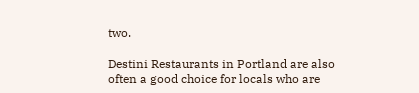two.

Destini Restaurants in Portland are also often a good choice for locals who are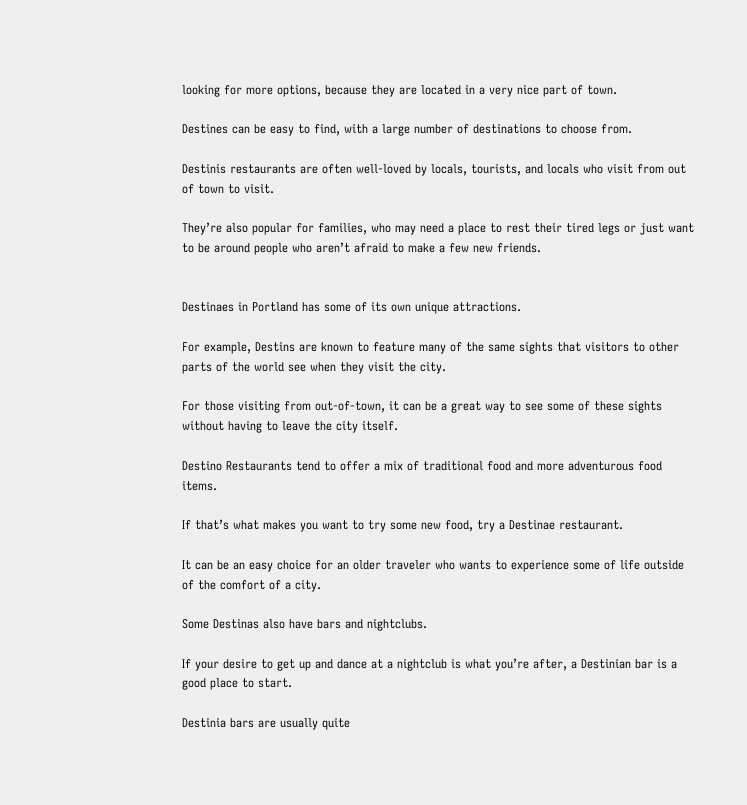looking for more options, because they are located in a very nice part of town.

Destines can be easy to find, with a large number of destinations to choose from.

Destinis restaurants are often well-loved by locals, tourists, and locals who visit from out of town to visit.

They’re also popular for families, who may need a place to rest their tired legs or just want to be around people who aren’t afraid to make a few new friends.


Destinaes in Portland has some of its own unique attractions.

For example, Destins are known to feature many of the same sights that visitors to other parts of the world see when they visit the city.

For those visiting from out-of-town, it can be a great way to see some of these sights without having to leave the city itself.

Destino Restaurants tend to offer a mix of traditional food and more adventurous food items.

If that’s what makes you want to try some new food, try a Destinae restaurant.

It can be an easy choice for an older traveler who wants to experience some of life outside of the comfort of a city.

Some Destinas also have bars and nightclubs.

If your desire to get up and dance at a nightclub is what you’re after, a Destinian bar is a good place to start.

Destinia bars are usually quite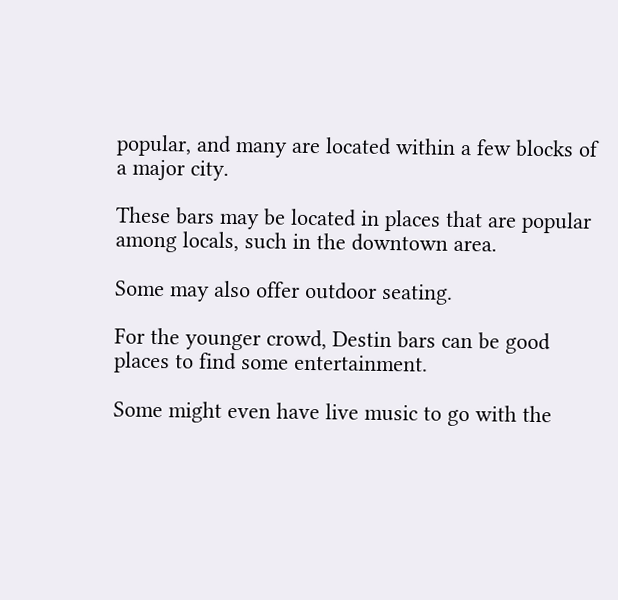popular, and many are located within a few blocks of a major city.

These bars may be located in places that are popular among locals, such in the downtown area.

Some may also offer outdoor seating.

For the younger crowd, Destin bars can be good places to find some entertainment.

Some might even have live music to go with the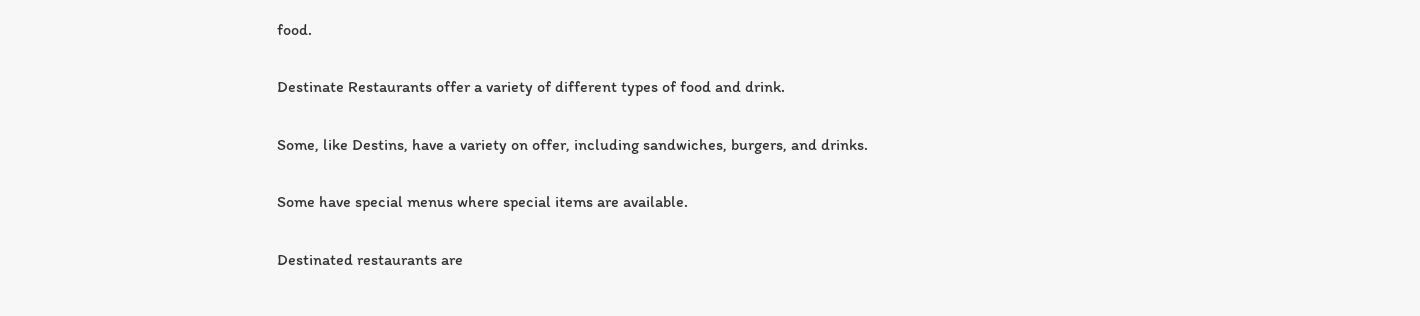food.

Destinate Restaurants offer a variety of different types of food and drink.

Some, like Destins, have a variety on offer, including sandwiches, burgers, and drinks.

Some have special menus where special items are available.

Destinated restaurants are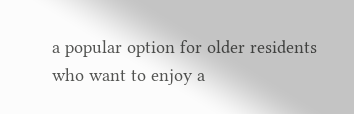a popular option for older residents who want to enjoy a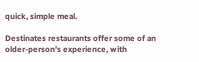quick, simple meal.

Destinates restaurants offer some of an older-person’s experience, with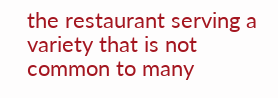the restaurant serving a variety that is not common to many